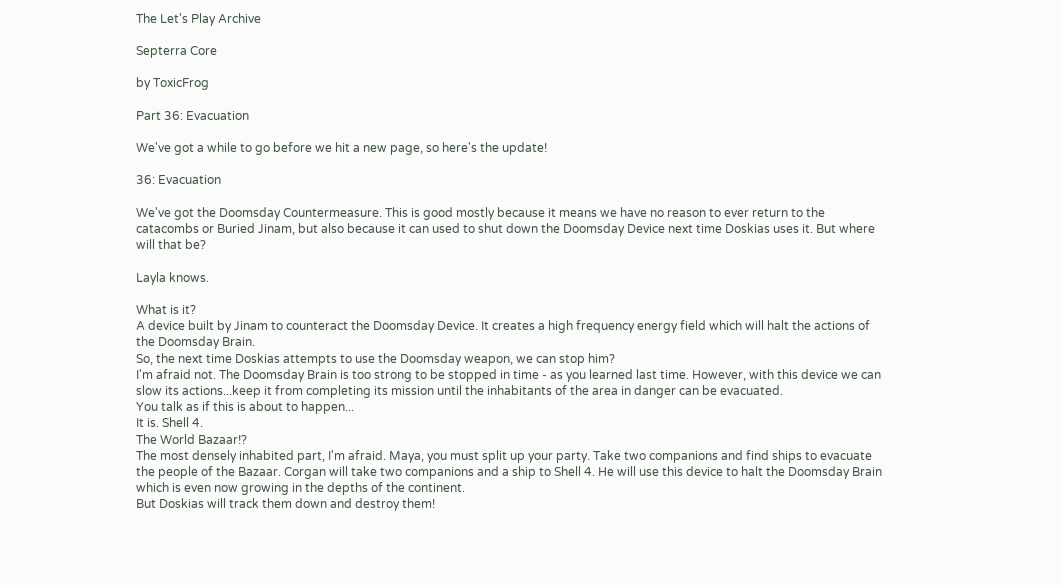The Let's Play Archive

Septerra Core

by ToxicFrog

Part 36: Evacuation

We've got a while to go before we hit a new page, so here's the update!

36: Evacuation

We've got the Doomsday Countermeasure. This is good mostly because it means we have no reason to ever return to the catacombs or Buried Jinam, but also because it can used to shut down the Doomsday Device next time Doskias uses it. But where will that be?

Layla knows.

What is it?
A device built by Jinam to counteract the Doomsday Device. It creates a high frequency energy field which will halt the actions of the Doomsday Brain.
So, the next time Doskias attempts to use the Doomsday weapon, we can stop him?
I'm afraid not. The Doomsday Brain is too strong to be stopped in time - as you learned last time. However, with this device we can slow its actions...keep it from completing its mission until the inhabitants of the area in danger can be evacuated.
You talk as if this is about to happen...
It is. Shell 4.
The World Bazaar!?
The most densely inhabited part, I'm afraid. Maya, you must split up your party. Take two companions and find ships to evacuate the people of the Bazaar. Corgan will take two companions and a ship to Shell 4. He will use this device to halt the Doomsday Brain which is even now growing in the depths of the continent.
But Doskias will track them down and destroy them!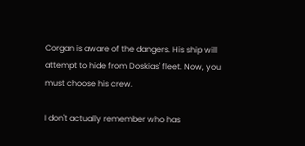Corgan is aware of the dangers. His ship will attempt to hide from Doskias' fleet. Now, you must choose his crew.

I don't actually remember who has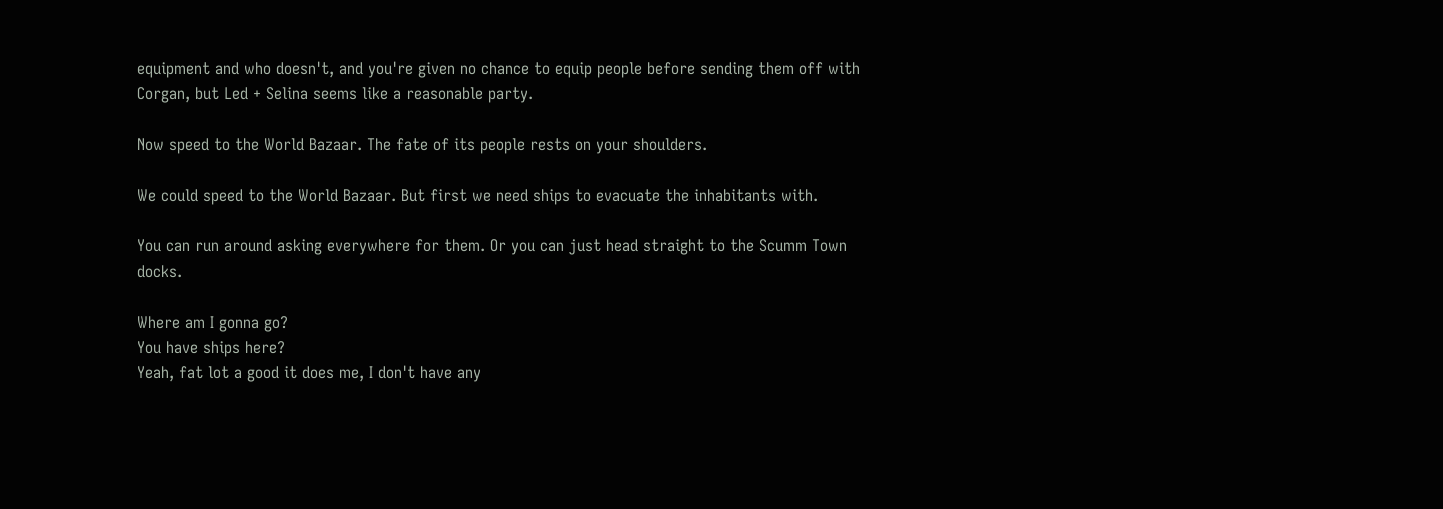equipment and who doesn't, and you're given no chance to equip people before sending them off with Corgan, but Led + Selina seems like a reasonable party.

Now speed to the World Bazaar. The fate of its people rests on your shoulders.

We could speed to the World Bazaar. But first we need ships to evacuate the inhabitants with.

You can run around asking everywhere for them. Or you can just head straight to the Scumm Town docks.

Where am I gonna go?
You have ships here?
Yeah, fat lot a good it does me, I don't have any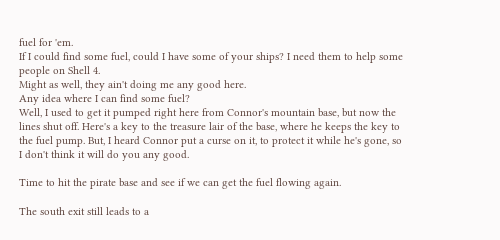fuel for 'em.
If I could find some fuel, could I have some of your ships? I need them to help some people on Shell 4.
Might as well, they ain't doing me any good here.
Any idea where I can find some fuel?
Well, I used to get it pumped right here from Connor's mountain base, but now the lines shut off. Here's a key to the treasure lair of the base, where he keeps the key to the fuel pump. But, I heard Connor put a curse on it, to protect it while he's gone, so I don't think it will do you any good.

Time to hit the pirate base and see if we can get the fuel flowing again.

The south exit still leads to a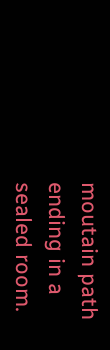moutain path ending in a sealed room.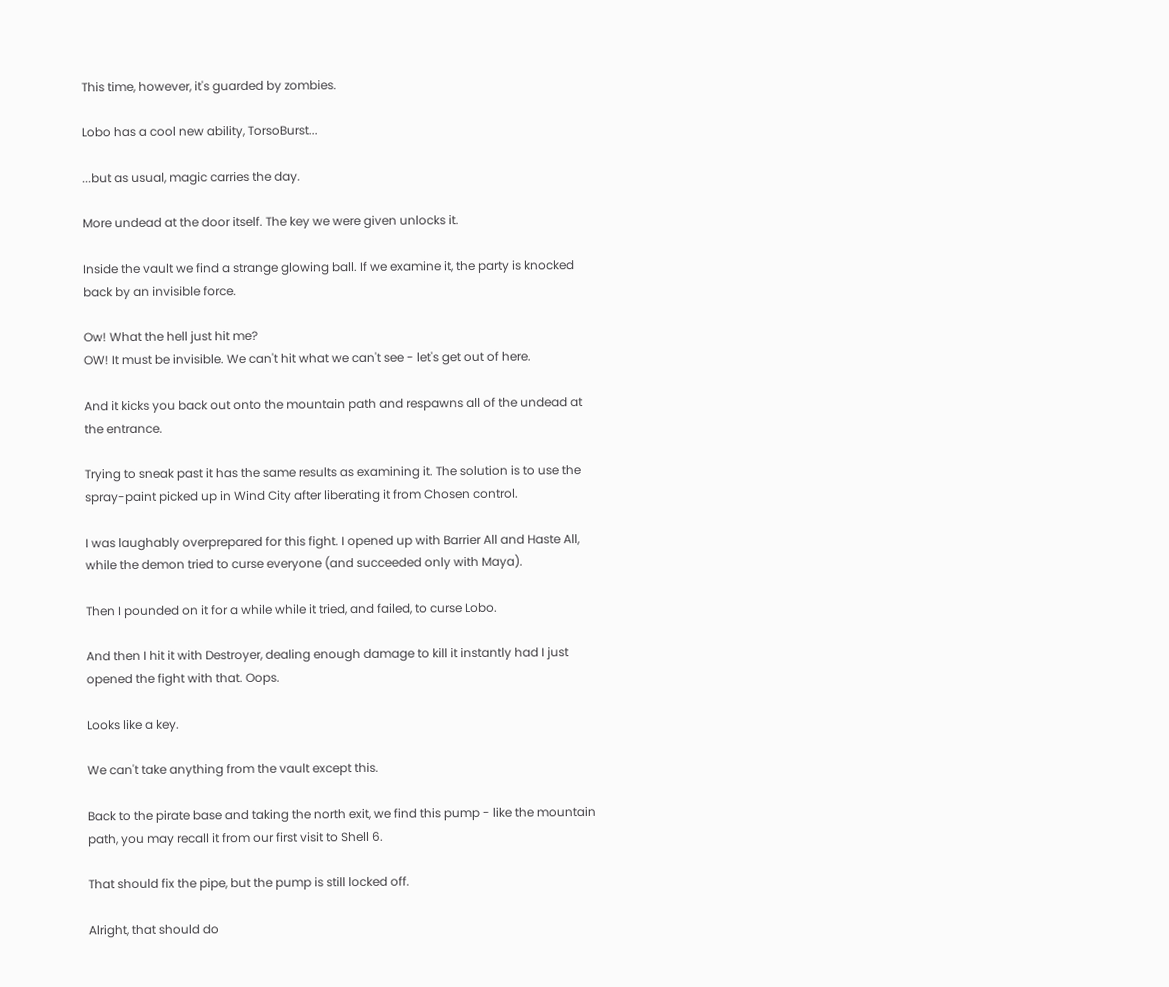This time, however, it's guarded by zombies.

Lobo has a cool new ability, TorsoBurst...

...but as usual, magic carries the day.

More undead at the door itself. The key we were given unlocks it.

Inside the vault we find a strange glowing ball. If we examine it, the party is knocked back by an invisible force.

Ow! What the hell just hit me?
OW! It must be invisible. We can't hit what we can't see - let's get out of here.

And it kicks you back out onto the mountain path and respawns all of the undead at the entrance.

Trying to sneak past it has the same results as examining it. The solution is to use the spray-paint picked up in Wind City after liberating it from Chosen control.

I was laughably overprepared for this fight. I opened up with Barrier All and Haste All, while the demon tried to curse everyone (and succeeded only with Maya).

Then I pounded on it for a while while it tried, and failed, to curse Lobo.

And then I hit it with Destroyer, dealing enough damage to kill it instantly had I just opened the fight with that. Oops.

Looks like a key.

We can't take anything from the vault except this.

Back to the pirate base and taking the north exit, we find this pump - like the mountain path, you may recall it from our first visit to Shell 6.

That should fix the pipe, but the pump is still locked off.

Alright, that should do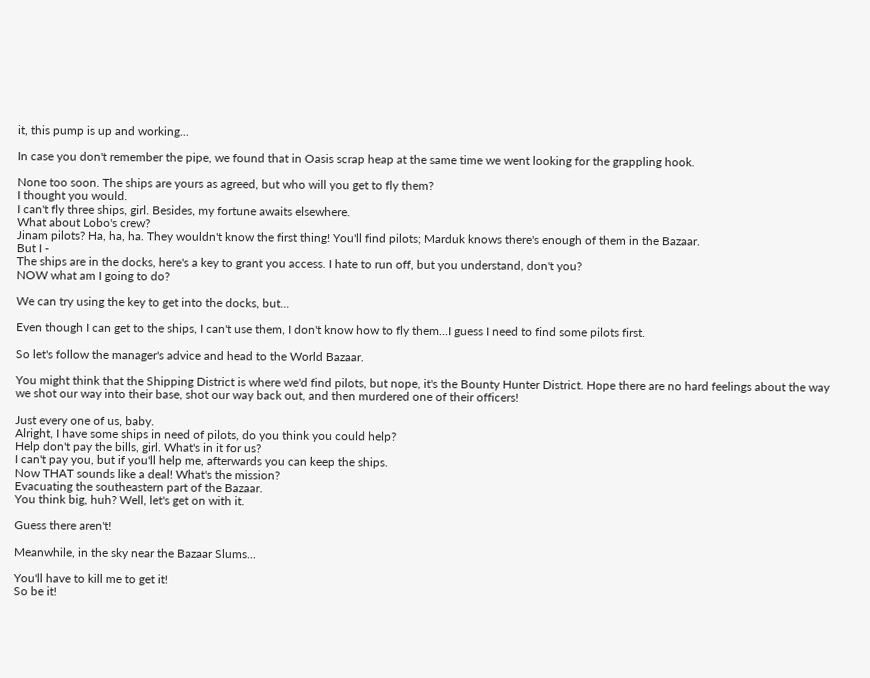it, this pump is up and working...

In case you don't remember the pipe, we found that in Oasis scrap heap at the same time we went looking for the grappling hook.

None too soon. The ships are yours as agreed, but who will you get to fly them?
I thought you would.
I can't fly three ships, girl. Besides, my fortune awaits elsewhere.
What about Lobo's crew?
Jinam pilots? Ha, ha, ha. They wouldn't know the first thing! You'll find pilots; Marduk knows there's enough of them in the Bazaar.
But I -
The ships are in the docks, here's a key to grant you access. I hate to run off, but you understand, don't you?
NOW what am I going to do?

We can try using the key to get into the docks, but...

Even though I can get to the ships, I can't use them, I don't know how to fly them...I guess I need to find some pilots first.

So let's follow the manager's advice and head to the World Bazaar.

You might think that the Shipping District is where we'd find pilots, but nope, it's the Bounty Hunter District. Hope there are no hard feelings about the way we shot our way into their base, shot our way back out, and then murdered one of their officers!

Just every one of us, baby.
Alright, I have some ships in need of pilots, do you think you could help?
Help don't pay the bills, girl. What's in it for us?
I can't pay you, but if you'll help me, afterwards you can keep the ships.
Now THAT sounds like a deal! What's the mission?
Evacuating the southeastern part of the Bazaar.
You think big, huh? Well, let's get on with it.

Guess there aren't!

Meanwhile, in the sky near the Bazaar Slums...

You'll have to kill me to get it!
So be it!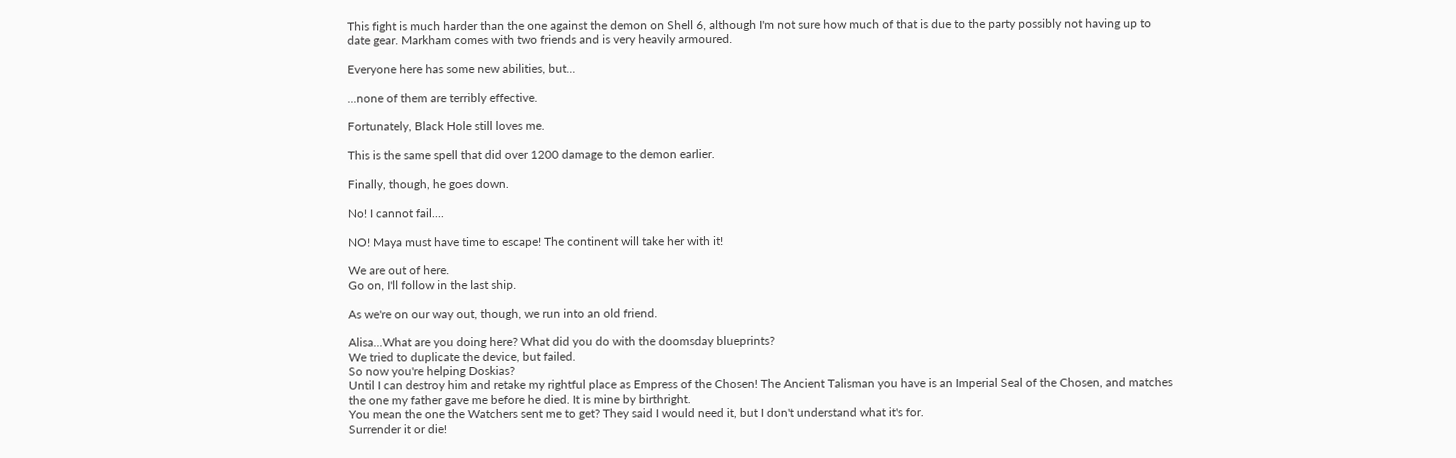This fight is much harder than the one against the demon on Shell 6, although I'm not sure how much of that is due to the party possibly not having up to date gear. Markham comes with two friends and is very heavily armoured.

Everyone here has some new abilities, but...

...none of them are terribly effective.

Fortunately, Black Hole still loves me.

This is the same spell that did over 1200 damage to the demon earlier.

Finally, though, he goes down.

No! I cannot fail....

NO! Maya must have time to escape! The continent will take her with it!

We are out of here.
Go on, I'll follow in the last ship.

As we're on our way out, though, we run into an old friend.

Alisa...What are you doing here? What did you do with the doomsday blueprints?
We tried to duplicate the device, but failed.
So now you're helping Doskias?
Until I can destroy him and retake my rightful place as Empress of the Chosen! The Ancient Talisman you have is an Imperial Seal of the Chosen, and matches the one my father gave me before he died. It is mine by birthright.
You mean the one the Watchers sent me to get? They said I would need it, but I don't understand what it's for.
Surrender it or die!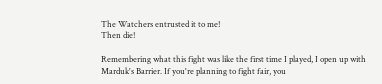The Watchers entrusted it to me!
Then die!

Remembering what this fight was like the first time I played, I open up with Marduk's Barrier. If you're planning to fight fair, you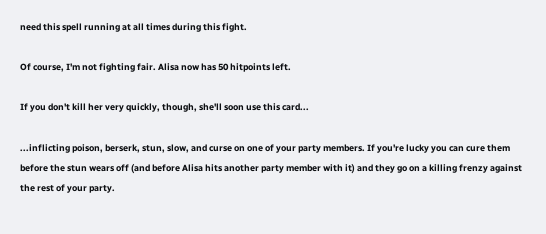need this spell running at all times during this fight.

Of course, I'm not fighting fair. Alisa now has 50 hitpoints left.

If you don't kill her very quickly, though, she'll soon use this card...

...inflicting poison, berserk, stun, slow, and curse on one of your party members. If you're lucky you can cure them before the stun wears off (and before Alisa hits another party member with it) and they go on a killing frenzy against the rest of your party.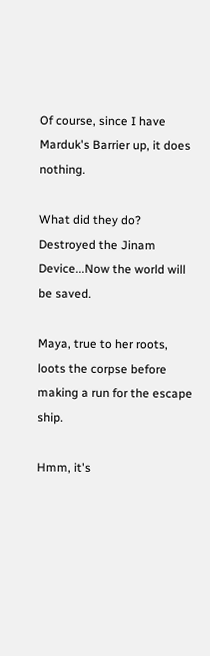Of course, since I have Marduk's Barrier up, it does nothing.

What did they do?
Destroyed the Jinam Device...Now the world will be saved.

Maya, true to her roots, loots the corpse before making a run for the escape ship.

Hmm, it's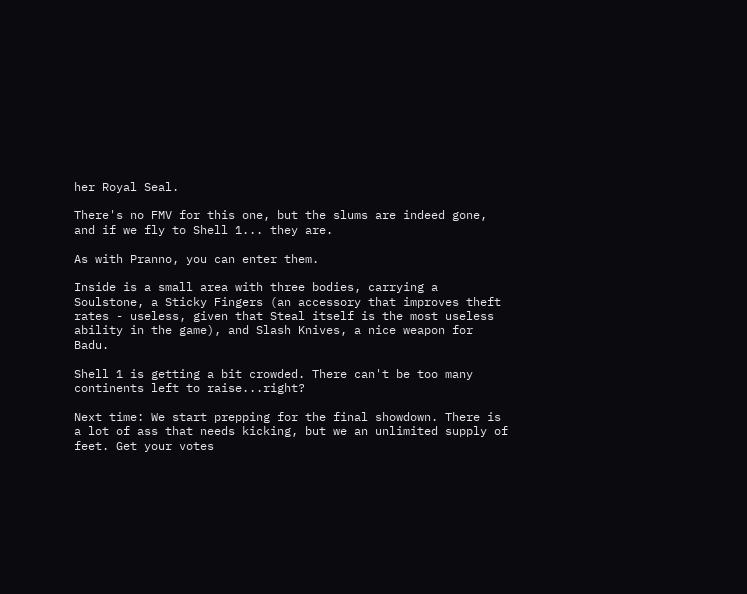her Royal Seal.

There's no FMV for this one, but the slums are indeed gone, and if we fly to Shell 1... they are.

As with Pranno, you can enter them.

Inside is a small area with three bodies, carrying a Soulstone, a Sticky Fingers (an accessory that improves theft rates - useless, given that Steal itself is the most useless ability in the game), and Slash Knives, a nice weapon for Badu.

Shell 1 is getting a bit crowded. There can't be too many continents left to raise...right?

Next time: We start prepping for the final showdown. There is a lot of ass that needs kicking, but we an unlimited supply of feet. Get your votes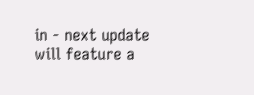in - next update will feature a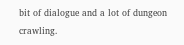bit of dialogue and a lot of dungeon crawling.